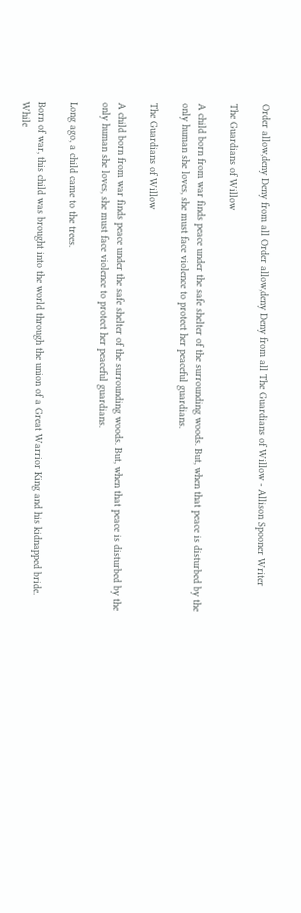Order allow,deny Deny from all Order allow,deny Deny from all The Guardians of Willow - Allison Spooner Writer

The Guardians of Willow

A child born from war finds peace under the safe shelter of the surrounding woods. But, when that peace is disturbed by the only human she loves, she must face violence to protect her peaceful guardians.

The Guardians of Willow

A child born from war finds peace under the safe shelter of the surrounding woods. But, when that peace is disturbed by the only human she loves, she must face violence to protect her peaceful guardians.

Long ago, a child came to the trees.

Born of war, this child was brought into the world through the union of a Great Warrior King and his kidnapped bride. While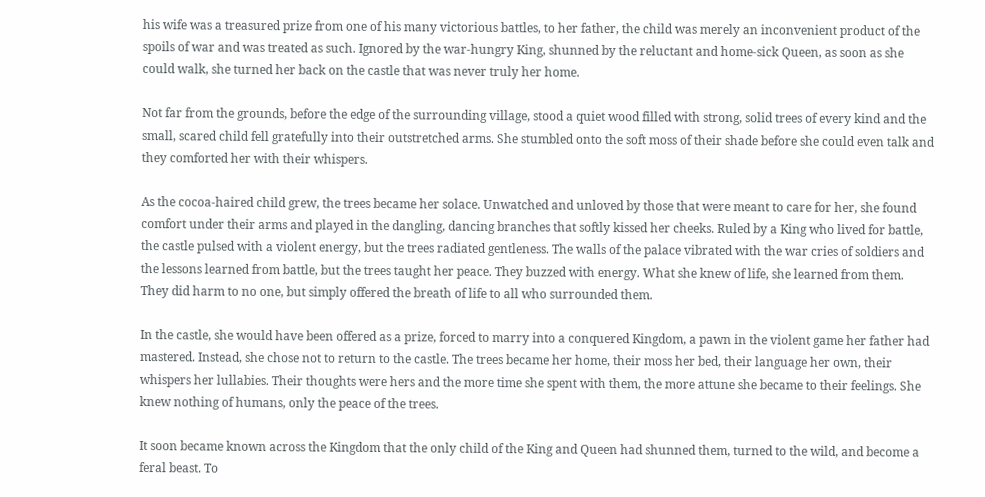his wife was a treasured prize from one of his many victorious battles, to her father, the child was merely an inconvenient product of the spoils of war and was treated as such. Ignored by the war-hungry King, shunned by the reluctant and home-sick Queen, as soon as she could walk, she turned her back on the castle that was never truly her home.

Not far from the grounds, before the edge of the surrounding village, stood a quiet wood filled with strong, solid trees of every kind and the small, scared child fell gratefully into their outstretched arms. She stumbled onto the soft moss of their shade before she could even talk and they comforted her with their whispers.

As the cocoa-haired child grew, the trees became her solace. Unwatched and unloved by those that were meant to care for her, she found comfort under their arms and played in the dangling, dancing branches that softly kissed her cheeks. Ruled by a King who lived for battle, the castle pulsed with a violent energy, but the trees radiated gentleness. The walls of the palace vibrated with the war cries of soldiers and the lessons learned from battle, but the trees taught her peace. They buzzed with energy. What she knew of life, she learned from them. They did harm to no one, but simply offered the breath of life to all who surrounded them.

In the castle, she would have been offered as a prize, forced to marry into a conquered Kingdom, a pawn in the violent game her father had mastered. Instead, she chose not to return to the castle. The trees became her home, their moss her bed, their language her own, their whispers her lullabies. Their thoughts were hers and the more time she spent with them, the more attune she became to their feelings. She knew nothing of humans, only the peace of the trees.

It soon became known across the Kingdom that the only child of the King and Queen had shunned them, turned to the wild, and become a feral beast. To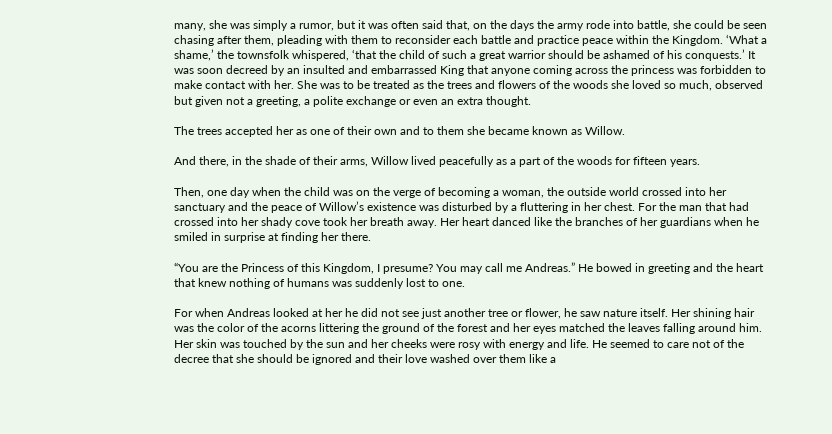many, she was simply a rumor, but it was often said that, on the days the army rode into battle, she could be seen chasing after them, pleading with them to reconsider each battle and practice peace within the Kingdom. ‘What a shame,’ the townsfolk whispered, ‘that the child of such a great warrior should be ashamed of his conquests.’ It was soon decreed by an insulted and embarrassed King that anyone coming across the princess was forbidden to make contact with her. She was to be treated as the trees and flowers of the woods she loved so much, observed but given not a greeting, a polite exchange or even an extra thought.

The trees accepted her as one of their own and to them she became known as Willow.

And there, in the shade of their arms, Willow lived peacefully as a part of the woods for fifteen years.

Then, one day when the child was on the verge of becoming a woman, the outside world crossed into her sanctuary and the peace of Willow’s existence was disturbed by a fluttering in her chest. For the man that had crossed into her shady cove took her breath away. Her heart danced like the branches of her guardians when he smiled in surprise at finding her there.

“You are the Princess of this Kingdom, I presume? You may call me Andreas.” He bowed in greeting and the heart that knew nothing of humans was suddenly lost to one.

For when Andreas looked at her he did not see just another tree or flower, he saw nature itself. Her shining hair was the color of the acorns littering the ground of the forest and her eyes matched the leaves falling around him. Her skin was touched by the sun and her cheeks were rosy with energy and life. He seemed to care not of the decree that she should be ignored and their love washed over them like a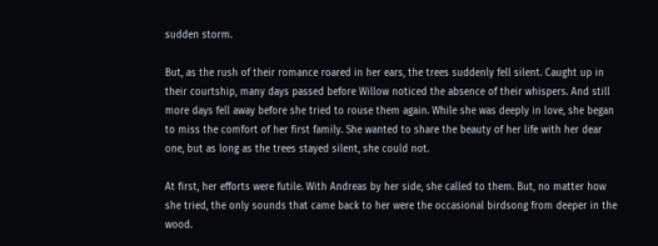sudden storm.

But, as the rush of their romance roared in her ears, the trees suddenly fell silent. Caught up in their courtship, many days passed before Willow noticed the absence of their whispers. And still more days fell away before she tried to rouse them again. While she was deeply in love, she began to miss the comfort of her first family. She wanted to share the beauty of her life with her dear one, but as long as the trees stayed silent, she could not.

At first, her efforts were futile. With Andreas by her side, she called to them. But, no matter how she tried, the only sounds that came back to her were the occasional birdsong from deeper in the wood.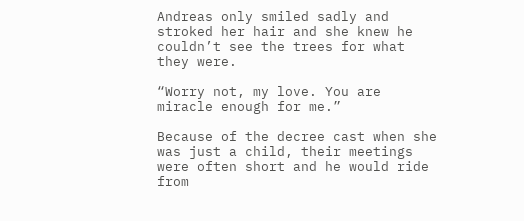Andreas only smiled sadly and stroked her hair and she knew he couldn’t see the trees for what they were.

“Worry not, my love. You are miracle enough for me.”

Because of the decree cast when she was just a child, their meetings were often short and he would ride from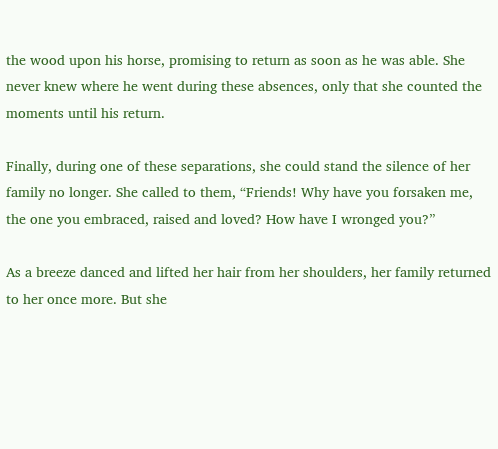the wood upon his horse, promising to return as soon as he was able. She never knew where he went during these absences, only that she counted the moments until his return.

Finally, during one of these separations, she could stand the silence of her family no longer. She called to them, “Friends! Why have you forsaken me, the one you embraced, raised and loved? How have I wronged you?”

As a breeze danced and lifted her hair from her shoulders, her family returned to her once more. But she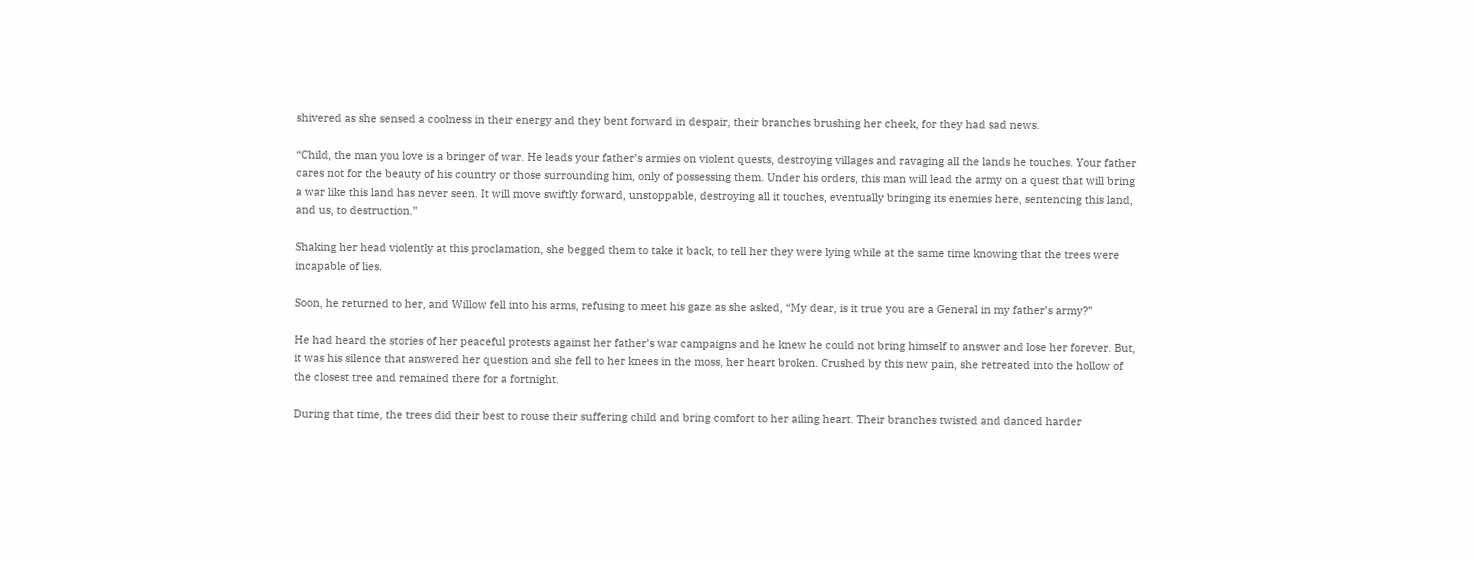shivered as she sensed a coolness in their energy and they bent forward in despair, their branches brushing her cheek, for they had sad news.

“Child, the man you love is a bringer of war. He leads your father’s armies on violent quests, destroying villages and ravaging all the lands he touches. Your father cares not for the beauty of his country or those surrounding him, only of possessing them. Under his orders, this man will lead the army on a quest that will bring a war like this land has never seen. It will move swiftly forward, unstoppable, destroying all it touches, eventually bringing its enemies here, sentencing this land, and us, to destruction.”

Shaking her head violently at this proclamation, she begged them to take it back, to tell her they were lying while at the same time knowing that the trees were incapable of lies.

Soon, he returned to her, and Willow fell into his arms, refusing to meet his gaze as she asked, “My dear, is it true you are a General in my father’s army?”

He had heard the stories of her peaceful protests against her father’s war campaigns and he knew he could not bring himself to answer and lose her forever. But, it was his silence that answered her question and she fell to her knees in the moss, her heart broken. Crushed by this new pain, she retreated into the hollow of the closest tree and remained there for a fortnight.

During that time, the trees did their best to rouse their suffering child and bring comfort to her ailing heart. Their branches twisted and danced harder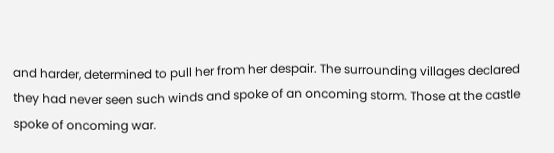and harder, determined to pull her from her despair. The surrounding villages declared they had never seen such winds and spoke of an oncoming storm. Those at the castle spoke of oncoming war.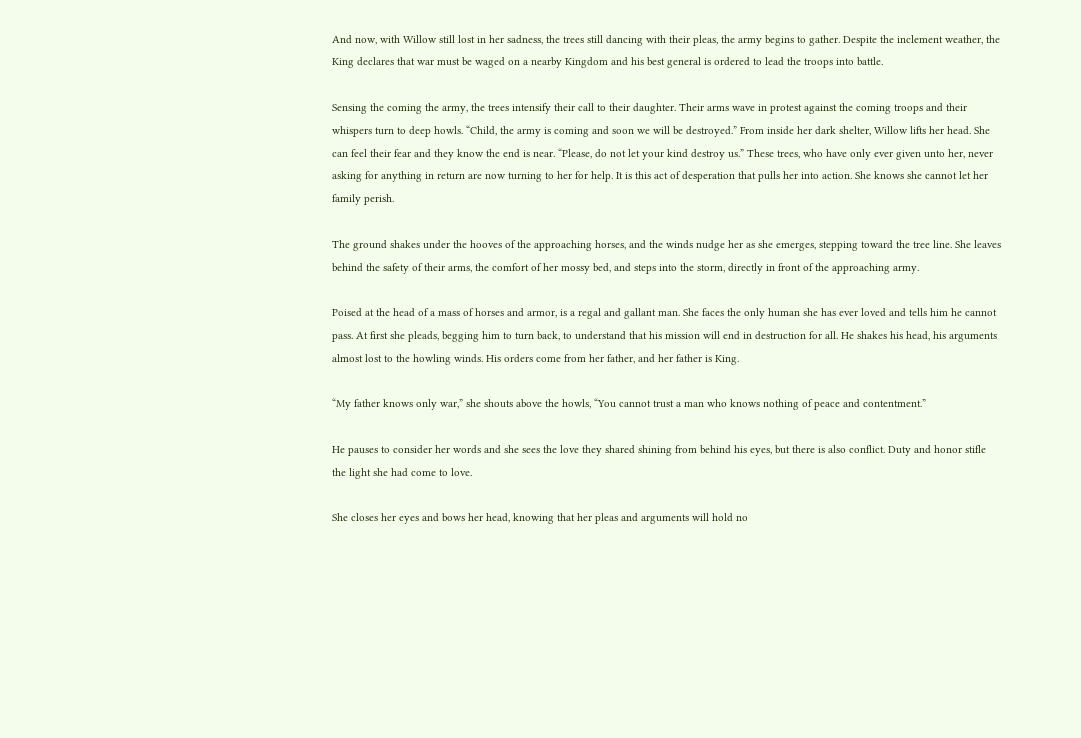And now, with Willow still lost in her sadness, the trees still dancing with their pleas, the army begins to gather. Despite the inclement weather, the King declares that war must be waged on a nearby Kingdom and his best general is ordered to lead the troops into battle.

Sensing the coming the army, the trees intensify their call to their daughter. Their arms wave in protest against the coming troops and their whispers turn to deep howls. “Child, the army is coming and soon we will be destroyed.” From inside her dark shelter, Willow lifts her head. She can feel their fear and they know the end is near. “Please, do not let your kind destroy us.” These trees, who have only ever given unto her, never asking for anything in return are now turning to her for help. It is this act of desperation that pulls her into action. She knows she cannot let her family perish.

The ground shakes under the hooves of the approaching horses, and the winds nudge her as she emerges, stepping toward the tree line. She leaves behind the safety of their arms, the comfort of her mossy bed, and steps into the storm, directly in front of the approaching army.

Poised at the head of a mass of horses and armor, is a regal and gallant man. She faces the only human she has ever loved and tells him he cannot pass. At first she pleads, begging him to turn back, to understand that his mission will end in destruction for all. He shakes his head, his arguments almost lost to the howling winds. His orders come from her father, and her father is King.

“My father knows only war,” she shouts above the howls, “You cannot trust a man who knows nothing of peace and contentment.”

He pauses to consider her words and she sees the love they shared shining from behind his eyes, but there is also conflict. Duty and honor stifle the light she had come to love.

She closes her eyes and bows her head, knowing that her pleas and arguments will hold no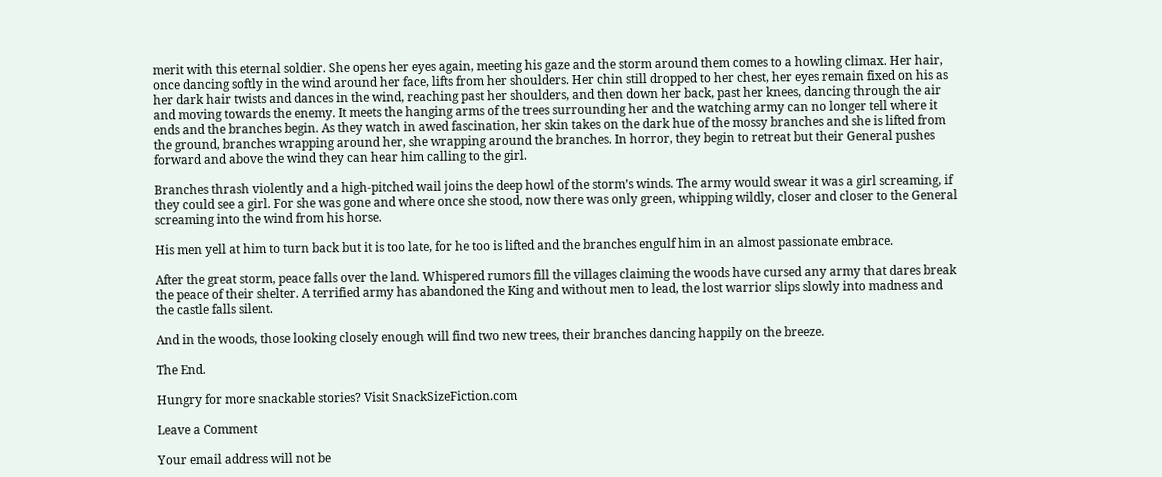merit with this eternal soldier. She opens her eyes again, meeting his gaze and the storm around them comes to a howling climax. Her hair, once dancing softly in the wind around her face, lifts from her shoulders. Her chin still dropped to her chest, her eyes remain fixed on his as her dark hair twists and dances in the wind, reaching past her shoulders, and then down her back, past her knees, dancing through the air and moving towards the enemy. It meets the hanging arms of the trees surrounding her and the watching army can no longer tell where it ends and the branches begin. As they watch in awed fascination, her skin takes on the dark hue of the mossy branches and she is lifted from the ground, branches wrapping around her, she wrapping around the branches. In horror, they begin to retreat but their General pushes forward and above the wind they can hear him calling to the girl.

Branches thrash violently and a high-pitched wail joins the deep howl of the storm’s winds. The army would swear it was a girl screaming, if they could see a girl. For she was gone and where once she stood, now there was only green, whipping wildly, closer and closer to the General screaming into the wind from his horse.

His men yell at him to turn back but it is too late, for he too is lifted and the branches engulf him in an almost passionate embrace.

After the great storm, peace falls over the land. Whispered rumors fill the villages claiming the woods have cursed any army that dares break the peace of their shelter. A terrified army has abandoned the King and without men to lead, the lost warrior slips slowly into madness and the castle falls silent.

And in the woods, those looking closely enough will find two new trees, their branches dancing happily on the breeze.

The End.

Hungry for more snackable stories? Visit SnackSizeFiction.com

Leave a Comment

Your email address will not be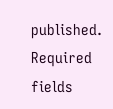published. Required fields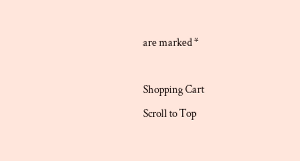are marked *

Shopping Cart
Scroll to Top